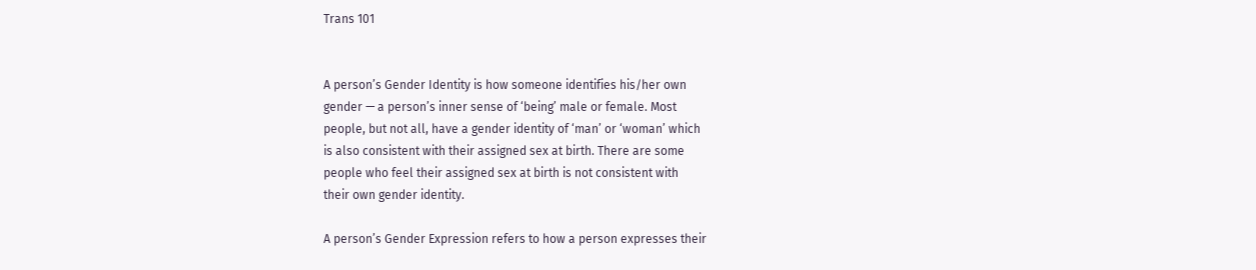Trans 101


A person’s Gender Identity is how someone identifies his/her own
gender — a person’s inner sense of ‘being’ male or female. Most
people, but not all, have a gender identity of ‘man’ or ‘woman’ which
is also consistent with their assigned sex at birth. There are some
people who feel their assigned sex at birth is not consistent with
their own gender identity.

A person’s Gender Expression refers to how a person expresses their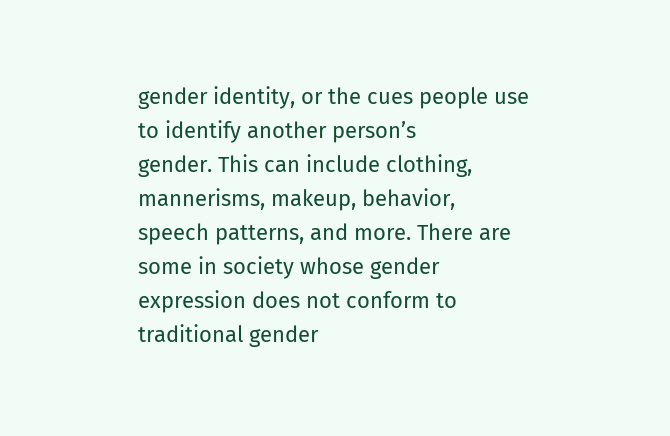gender identity, or the cues people use to identify another person’s
gender. This can include clothing, mannerisms, makeup, behavior,
speech patterns, and more. There are some in society whose gender
expression does not conform to traditional gender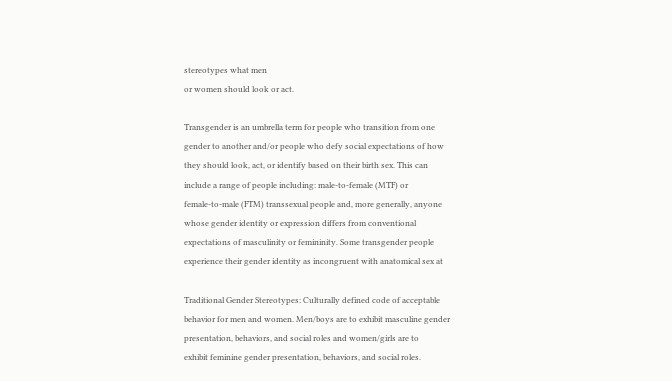stereotypes what men
or women should look or act.

Transgender is an umbrella term for people who transition from one
gender to another and/or people who defy social expectations of how
they should look, act, or identify based on their birth sex. This can
include a range of people including: male-to-female (MTF) or
female-to-male (FTM) transsexual people and, more generally, anyone
whose gender identity or expression differs from conventional
expectations of masculinity or femininity. Some transgender people
experience their gender identity as incongruent with anatomical sex at

Traditional Gender Stereotypes: Culturally defined code of acceptable
behavior for men and women. Men/boys are to exhibit masculine gender
presentation, behaviors, and social roles and women/girls are to
exhibit feminine gender presentation, behaviors, and social roles.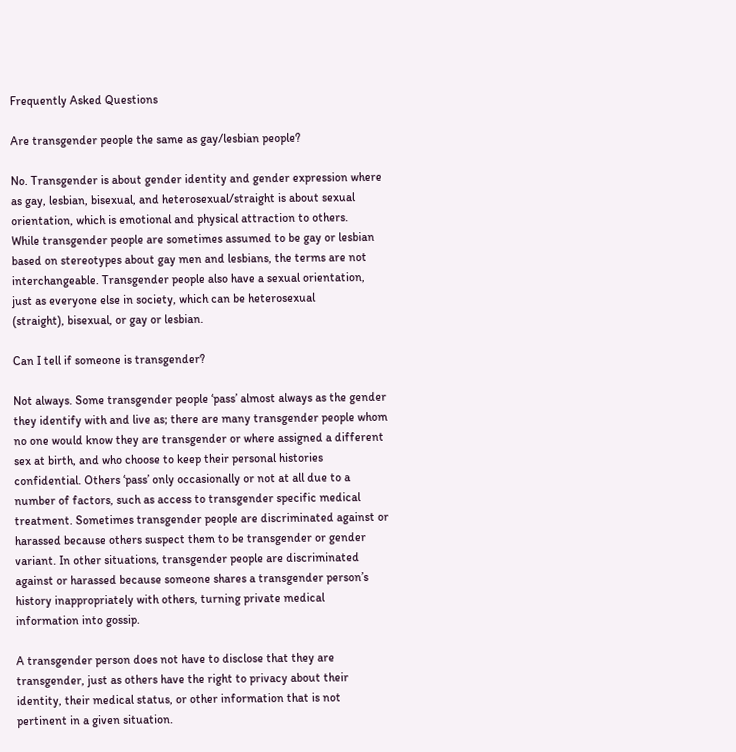Frequently Asked Questions

Are transgender people the same as gay/lesbian people?

No. Transgender is about gender identity and gender expression where
as gay, lesbian, bisexual, and heterosexual/straight is about sexual
orientation, which is emotional and physical attraction to others.
While transgender people are sometimes assumed to be gay or lesbian
based on stereotypes about gay men and lesbians, the terms are not
interchangeable. Transgender people also have a sexual orientation,
just as everyone else in society, which can be heterosexual
(straight), bisexual, or gay or lesbian.

Can I tell if someone is transgender?

Not always. Some transgender people ‘pass’ almost always as the gender
they identify with and live as; there are many transgender people whom
no one would know they are transgender or where assigned a different
sex at birth, and who choose to keep their personal histories
confidential. Others ‘pass’ only occasionally or not at all due to a
number of factors, such as access to transgender specific medical
treatment. Sometimes transgender people are discriminated against or
harassed because others suspect them to be transgender or gender
variant. In other situations, transgender people are discriminated
against or harassed because someone shares a transgender person’s
history inappropriately with others, turning private medical
information into gossip.

A transgender person does not have to disclose that they are
transgender, just as others have the right to privacy about their
identity, their medical status, or other information that is not
pertinent in a given situation.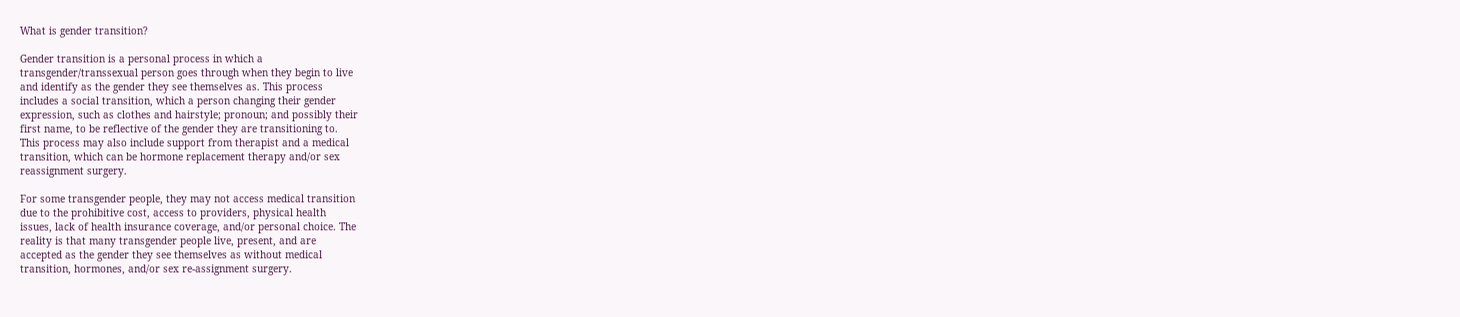What is gender transition?

Gender transition is a personal process in which a
transgender/transsexual person goes through when they begin to live
and identify as the gender they see themselves as. This process
includes a social transition, which a person changing their gender
expression, such as clothes and hairstyle; pronoun; and possibly their
first name, to be reflective of the gender they are transitioning to.
This process may also include support from therapist and a medical
transition, which can be hormone replacement therapy and/or sex
reassignment surgery.

For some transgender people, they may not access medical transition
due to the prohibitive cost, access to providers, physical health
issues, lack of health insurance coverage, and/or personal choice. The
reality is that many transgender people live, present, and are
accepted as the gender they see themselves as without medical
transition, hormones, and/or sex re-assignment surgery.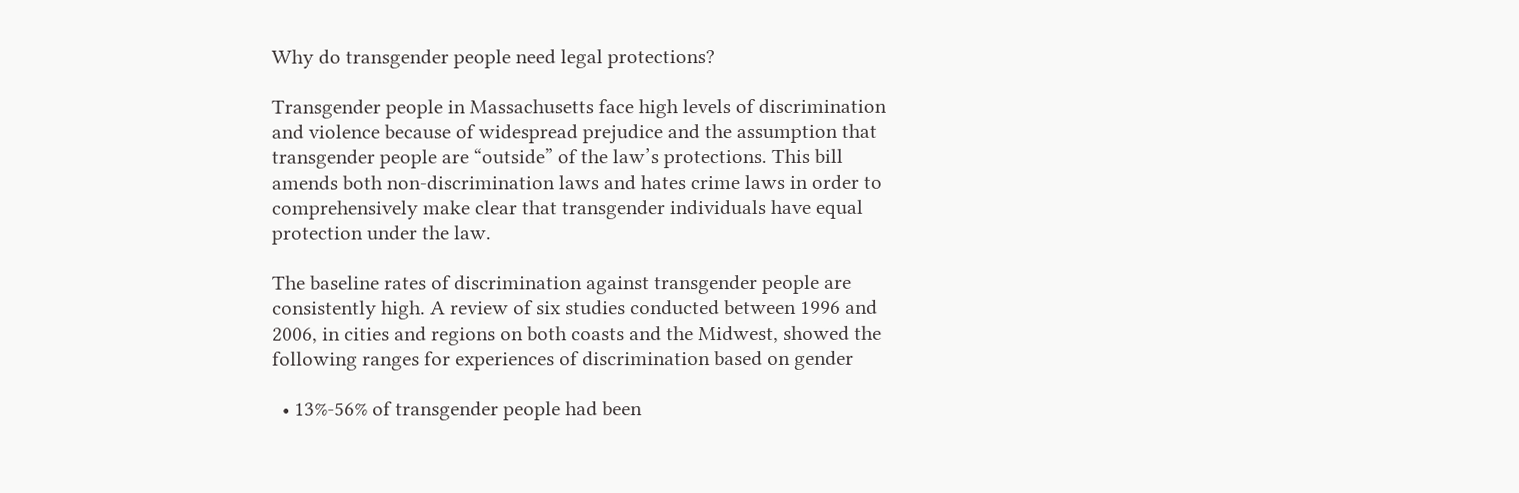Why do transgender people need legal protections?

Transgender people in Massachusetts face high levels of discrimination
and violence because of widespread prejudice and the assumption that
transgender people are “outside” of the law’s protections. This bill
amends both non-discrimination laws and hates crime laws in order to
comprehensively make clear that transgender individuals have equal
protection under the law.

The baseline rates of discrimination against transgender people are
consistently high. A review of six studies conducted between 1996 and
2006, in cities and regions on both coasts and the Midwest, showed the
following ranges for experiences of discrimination based on gender

  • 13%-56% of transgender people had been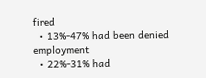fired
  • 13%-47% had been denied employment
  • 22%-31% had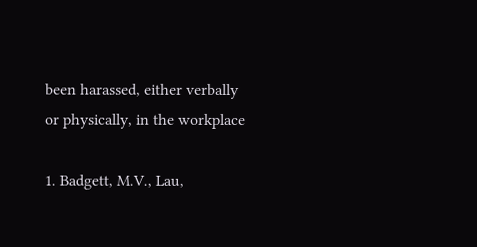been harassed, either verbally or physically, in the workplace

1. Badgett, M.V., Lau,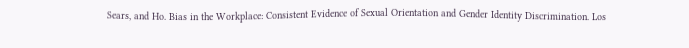Sears, and Ho. Bias in the Workplace: Consistent Evidence of Sexual Orientation and Gender Identity Discrimination. Los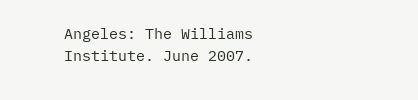Angeles: The Williams Institute. June 2007.